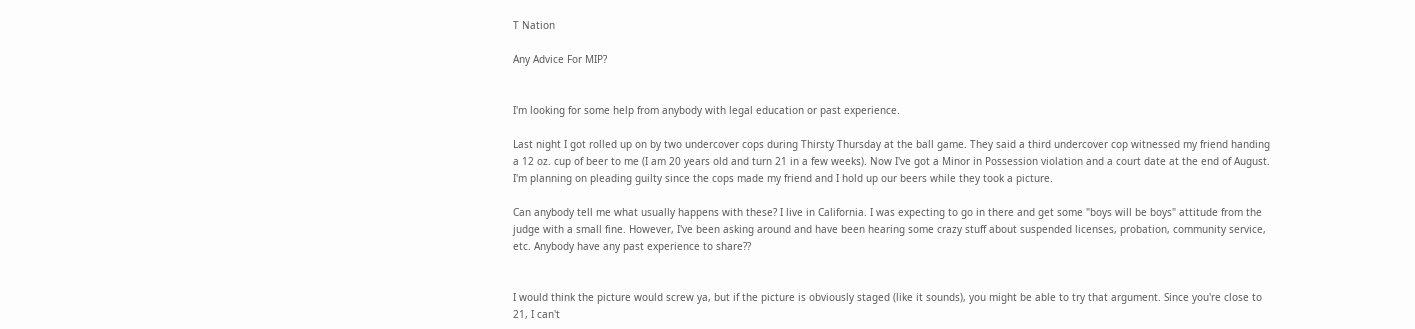T Nation

Any Advice For MIP?


I'm looking for some help from anybody with legal education or past experience.

Last night I got rolled up on by two undercover cops during Thirsty Thursday at the ball game. They said a third undercover cop witnessed my friend handing a 12 oz. cup of beer to me (I am 20 years old and turn 21 in a few weeks). Now I've got a Minor in Possession violation and a court date at the end of August. I'm planning on pleading guilty since the cops made my friend and I hold up our beers while they took a picture.

Can anybody tell me what usually happens with these? I live in California. I was expecting to go in there and get some "boys will be boys" attitude from the judge with a small fine. However, I've been asking around and have been hearing some crazy stuff about suspended licenses, probation, community service, etc. Anybody have any past experience to share??


I would think the picture would screw ya, but if the picture is obviously staged (like it sounds), you might be able to try that argument. Since you're close to 21, I can't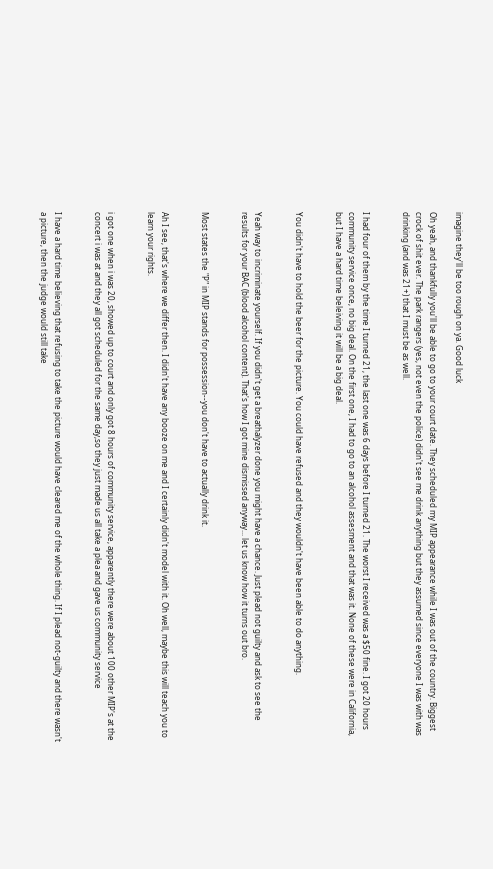imagine they'll be too rough on ya. Good luck

Oh yeah, and thankfully you'll be able to go to your court date. They scheduled my MIP appearance while I was out of the country. Biggest crock of shit ever. The park rangers (yes, not even the police) didn't see me drink anything but they assumed since everyone I was with was drinking (and was 21+) that I must be as well.


I had four of them by the time I turned 21, the last one was 6 days before I turned 21. The worst I received was a $50 fine. I got 20 hours community service once, no big deal. On the first one, I had to go to an alcohol assesment and that was it. None of these were in California, but I have a hard time beleiving it will be a big deal.


You didn't have to hold the beer for the picture. You could have refused and they wouldn't have been able to do anything.


Yeah way to incriminate yourself. If you didn't get a breathalyzer done you might have a chance. Just plead not guilty and ask to see the results for your BAC (blood alcohol content). That's how I got mine dismissed anyway... let us know how it turns out bro.


Most states the "P" in MIP stands for possession--you don't have to actually drink it.


Ah I see, that's where we differ then. I didn't have any booze on me and I certainly didn't model with it. Oh well, maybe this will teach you to learn your rights.


i got one when i was 20, showed up to court and only got 8 hours of community service, apparently there were about 100 other MIP's at the concert i was at and they all got scheduled for the same day,so they just made us all take a plea and gave us community service


I have a hard time believing that refusing to take the picture would have cleared me of the whole thing. If I plead not-guilty and there wasn't a picture, then the judge would still take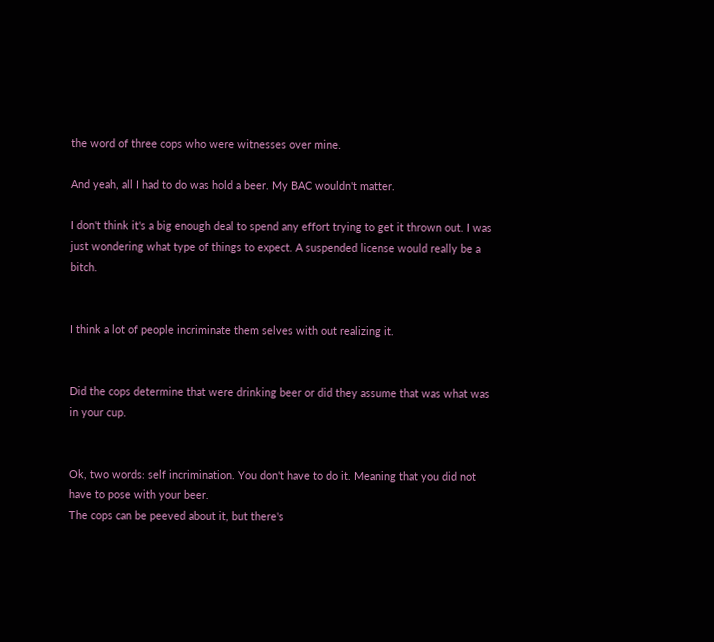the word of three cops who were witnesses over mine.

And yeah, all I had to do was hold a beer. My BAC wouldn't matter.

I don't think it's a big enough deal to spend any effort trying to get it thrown out. I was just wondering what type of things to expect. A suspended license would really be a bitch.


I think a lot of people incriminate them selves with out realizing it.


Did the cops determine that were drinking beer or did they assume that was what was in your cup.


Ok, two words: self incrimination. You don't have to do it. Meaning that you did not have to pose with your beer.
The cops can be peeved about it, but there's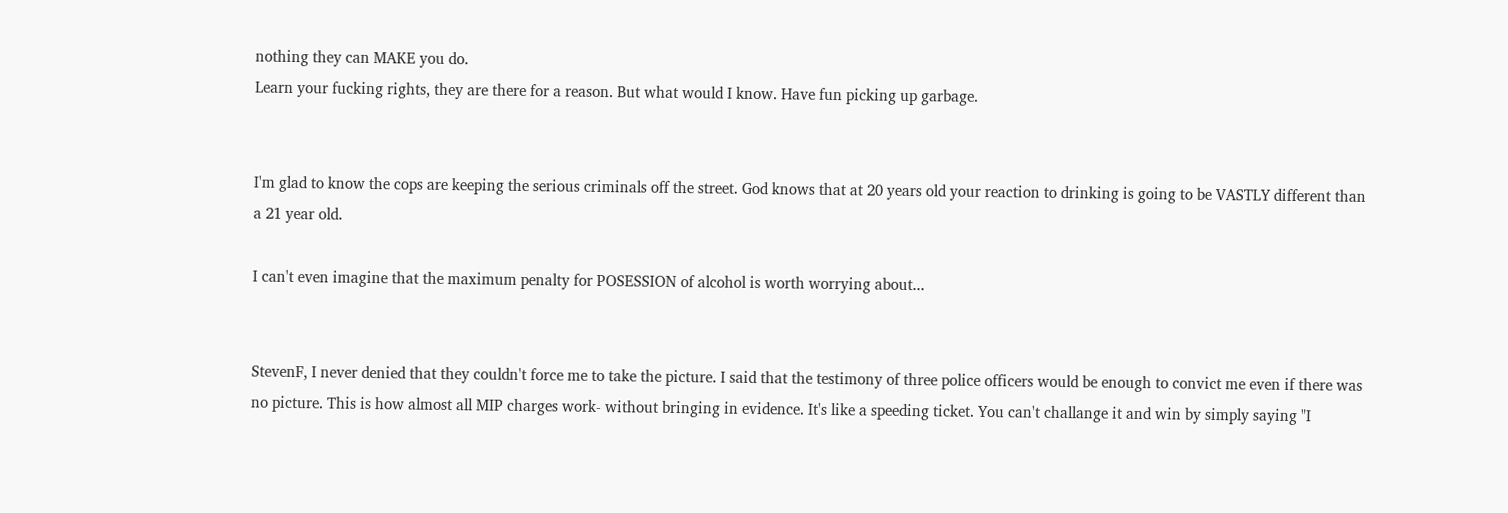nothing they can MAKE you do.
Learn your fucking rights, they are there for a reason. But what would I know. Have fun picking up garbage.


I'm glad to know the cops are keeping the serious criminals off the street. God knows that at 20 years old your reaction to drinking is going to be VASTLY different than a 21 year old.

I can't even imagine that the maximum penalty for POSESSION of alcohol is worth worrying about...


StevenF, I never denied that they couldn't force me to take the picture. I said that the testimony of three police officers would be enough to convict me even if there was no picture. This is how almost all MIP charges work- without bringing in evidence. It's like a speeding ticket. You can't challange it and win by simply saying "I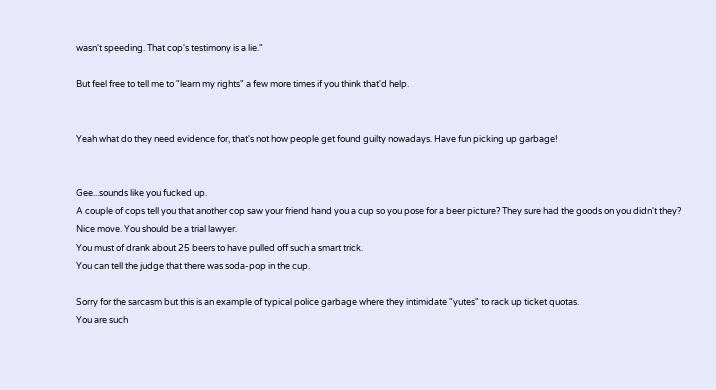wasn't speeding. That cop's testimony is a lie."

But feel free to tell me to "learn my rights" a few more times if you think that'd help.


Yeah what do they need evidence for, that's not how people get found guilty nowadays. Have fun picking up garbage!


Gee...sounds like you fucked up.
A couple of cops tell you that another cop saw your friend hand you a cup so you pose for a beer picture? They sure had the goods on you didn't they?
Nice move. You should be a trial lawyer.
You must of drank about 25 beers to have pulled off such a smart trick.
You can tell the judge that there was soda-pop in the cup.

Sorry for the sarcasm but this is an example of typical police garbage where they intimidate "yutes" to rack up ticket quotas.
You are such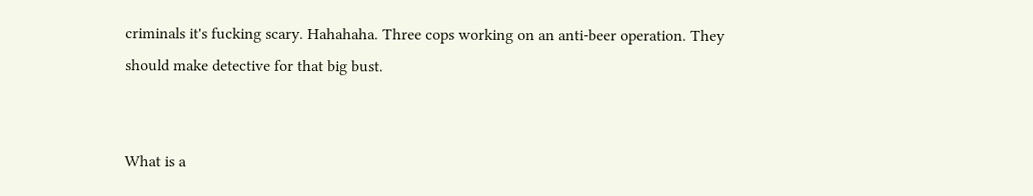criminals it's fucking scary. Hahahaha. Three cops working on an anti-beer operation. They should make detective for that big bust.


What is a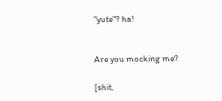"yute"? ha!


Are you mocking me?

[shit,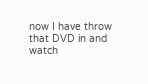now I have throw that DVD in and watch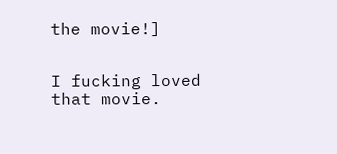the movie!]


I fucking loved that movie.